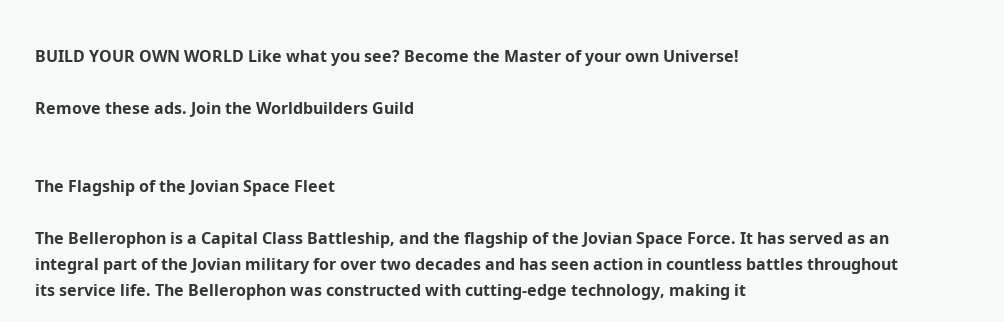BUILD YOUR OWN WORLD Like what you see? Become the Master of your own Universe!

Remove these ads. Join the Worldbuilders Guild


The Flagship of the Jovian Space Fleet

The Bellerophon is a Capital Class Battleship, and the flagship of the Jovian Space Force. It has served as an integral part of the Jovian military for over two decades and has seen action in countless battles throughout its service life. The Bellerophon was constructed with cutting-edge technology, making it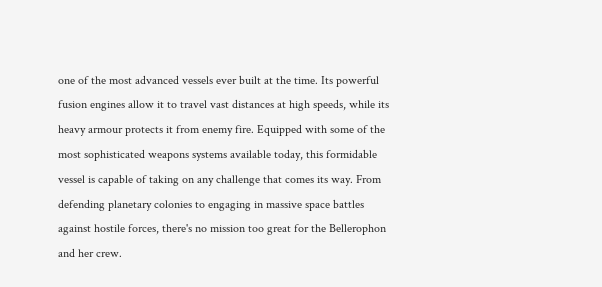one of the most advanced vessels ever built at the time. Its powerful fusion engines allow it to travel vast distances at high speeds, while its heavy armour protects it from enemy fire. Equipped with some of the most sophisticated weapons systems available today, this formidable vessel is capable of taking on any challenge that comes its way. From defending planetary colonies to engaging in massive space battles against hostile forces, there's no mission too great for the Bellerophon and her crew.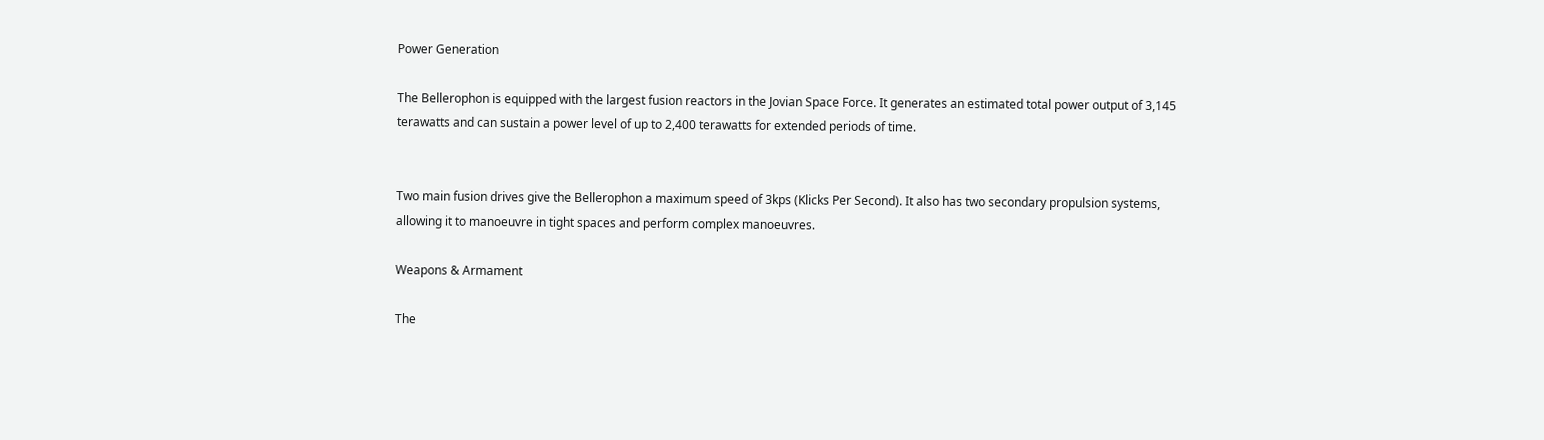Power Generation

The Bellerophon is equipped with the largest fusion reactors in the Jovian Space Force. It generates an estimated total power output of 3,145 terawatts and can sustain a power level of up to 2,400 terawatts for extended periods of time.


Two main fusion drives give the Bellerophon a maximum speed of 3kps (Klicks Per Second). It also has two secondary propulsion systems, allowing it to manoeuvre in tight spaces and perform complex manoeuvres.

Weapons & Armament

The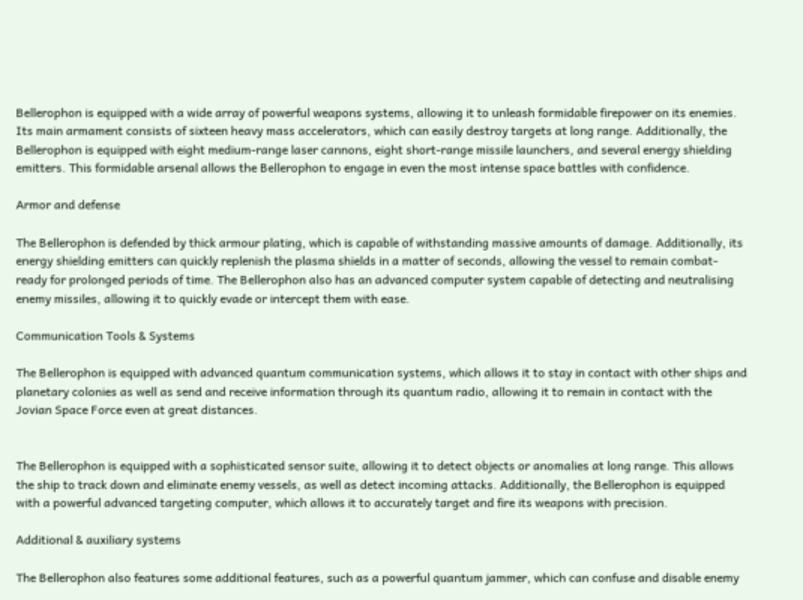Bellerophon is equipped with a wide array of powerful weapons systems, allowing it to unleash formidable firepower on its enemies. Its main armament consists of sixteen heavy mass accelerators, which can easily destroy targets at long range. Additionally, the Bellerophon is equipped with eight medium-range laser cannons, eight short-range missile launchers, and several energy shielding emitters. This formidable arsenal allows the Bellerophon to engage in even the most intense space battles with confidence.

Armor and defense

The Bellerophon is defended by thick armour plating, which is capable of withstanding massive amounts of damage. Additionally, its energy shielding emitters can quickly replenish the plasma shields in a matter of seconds, allowing the vessel to remain combat-ready for prolonged periods of time. The Bellerophon also has an advanced computer system capable of detecting and neutralising enemy missiles, allowing it to quickly evade or intercept them with ease.

Communication Tools & Systems

The Bellerophon is equipped with advanced quantum communication systems, which allows it to stay in contact with other ships and planetary colonies as well as send and receive information through its quantum radio, allowing it to remain in contact with the Jovian Space Force even at great distances.


The Bellerophon is equipped with a sophisticated sensor suite, allowing it to detect objects or anomalies at long range. This allows the ship to track down and eliminate enemy vessels, as well as detect incoming attacks. Additionally, the Bellerophon is equipped with a powerful advanced targeting computer, which allows it to accurately target and fire its weapons with precision.

Additional & auxiliary systems

The Bellerophon also features some additional features, such as a powerful quantum jammer, which can confuse and disable enemy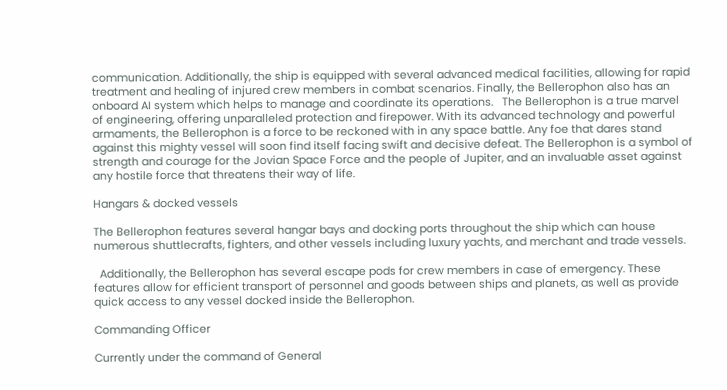communication. Additionally, the ship is equipped with several advanced medical facilities, allowing for rapid treatment and healing of injured crew members in combat scenarios. Finally, the Bellerophon also has an onboard AI system which helps to manage and coordinate its operations.   The Bellerophon is a true marvel of engineering, offering unparalleled protection and firepower. With its advanced technology and powerful armaments, the Bellerophon is a force to be reckoned with in any space battle. Any foe that dares stand against this mighty vessel will soon find itself facing swift and decisive defeat. The Bellerophon is a symbol of strength and courage for the Jovian Space Force and the people of Jupiter, and an invaluable asset against any hostile force that threatens their way of life.

Hangars & docked vessels

The Bellerophon features several hangar bays and docking ports throughout the ship which can house numerous shuttlecrafts, fighters, and other vessels including luxury yachts, and merchant and trade vessels.

  Additionally, the Bellerophon has several escape pods for crew members in case of emergency. These features allow for efficient transport of personnel and goods between ships and planets, as well as provide quick access to any vessel docked inside the Bellerophon.

Commanding Officer

Currently under the command of General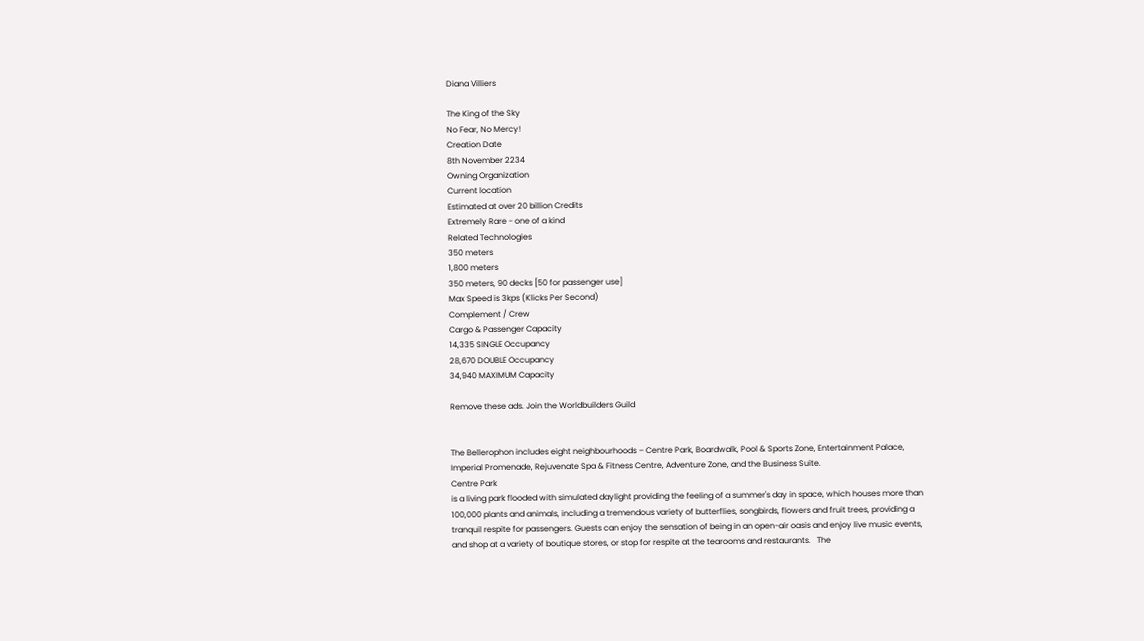Diana Villiers

The King of the Sky
No Fear, No Mercy!
Creation Date
8th November 2234
Owning Organization
Current location
Estimated at over 20 billion Credits
Extremely Rare - one of a kind
Related Technologies
350 meters
1,800 meters
350 meters, 90 decks [50 for passenger use]
Max Speed is 3kps (Klicks Per Second)
Complement / Crew
Cargo & Passenger Capacity
14,335 SINGLE Occupancy
28,670 DOUBLE Occupancy
34,940 MAXIMUM Capacity

Remove these ads. Join the Worldbuilders Guild


The Bellerophon includes eight neighbourhoods – Centre Park, Boardwalk, Pool & Sports Zone, Entertainment Palace, Imperial Promenade, Rejuvenate Spa & Fitness Centre, Adventure Zone, and the Business Suite.
Centre Park
is a living park flooded with simulated daylight providing the feeling of a summer's day in space, which houses more than 100,000 plants and animals, including a tremendous variety of butterflies, songbirds, flowers and fruit trees, providing a tranquil respite for passengers. Guests can enjoy the sensation of being in an open-air oasis and enjoy live music events, and shop at a variety of boutique stores, or stop for respite at the tearooms and restaurants.   The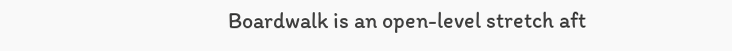Boardwalk is an open-level stretch aft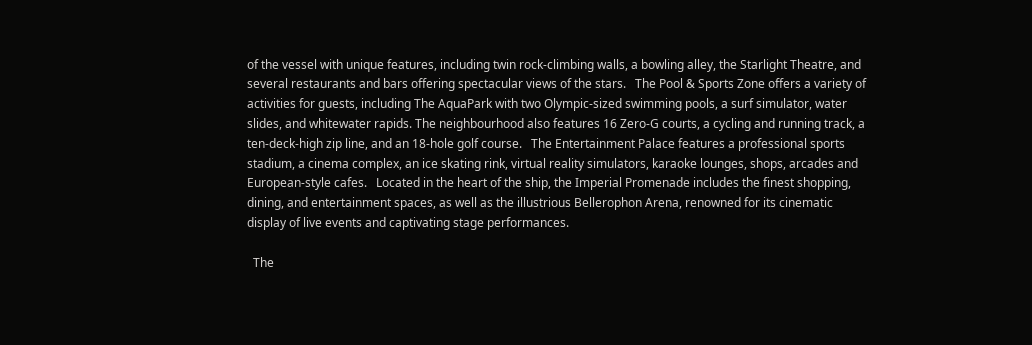of the vessel with unique features, including twin rock-climbing walls, a bowling alley, the Starlight Theatre, and several restaurants and bars offering spectacular views of the stars.   The Pool & Sports Zone offers a variety of activities for guests, including The AquaPark with two Olympic-sized swimming pools, a surf simulator, water slides, and whitewater rapids. The neighbourhood also features 16 Zero-G courts, a cycling and running track, a ten-deck-high zip line, and an 18-hole golf course.   The Entertainment Palace features a professional sports stadium, a cinema complex, an ice skating rink, virtual reality simulators, karaoke lounges, shops, arcades and European-style cafes.   Located in the heart of the ship, the Imperial Promenade includes the finest shopping, dining, and entertainment spaces, as well as the illustrious Bellerophon Arena, renowned for its cinematic display of live events and captivating stage performances.

  The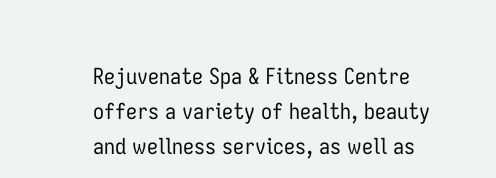Rejuvenate Spa & Fitness Centre offers a variety of health, beauty and wellness services, as well as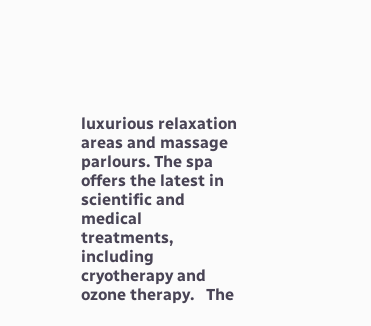luxurious relaxation areas and massage parlours. The spa offers the latest in scientific and medical treatments, including cryotherapy and ozone therapy.   The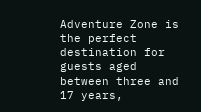Adventure Zone is the perfect destination for guests aged between three and 17 years,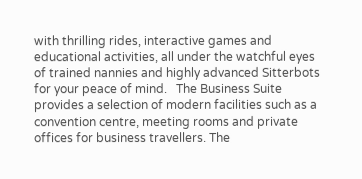with thrilling rides, interactive games and educational activities, all under the watchful eyes of trained nannies and highly advanced Sitterbots for your peace of mind.   The Business Suite provides a selection of modern facilities such as a convention centre, meeting rooms and private offices for business travellers. The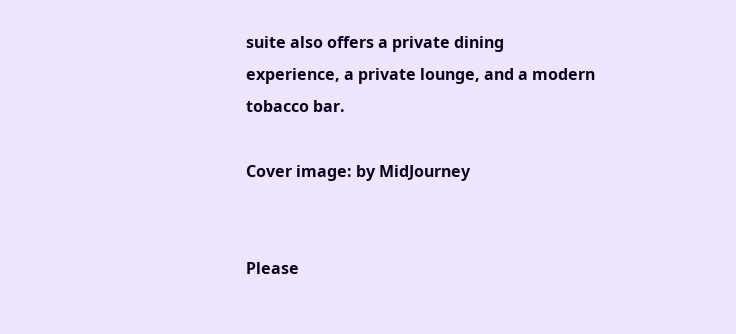suite also offers a private dining experience, a private lounge, and a modern tobacco bar.

Cover image: by MidJourney


Please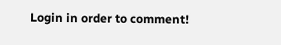Login in order to comment!